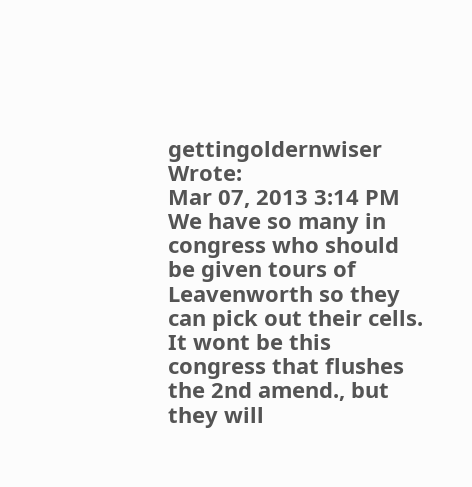gettingoldernwiser Wrote:
Mar 07, 2013 3:14 PM
We have so many in congress who should be given tours of Leavenworth so they can pick out their cells. It wont be this congress that flushes the 2nd amend., but they will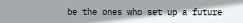be the ones who set up a future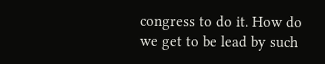congress to do it. How do we get to be lead by such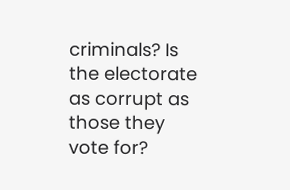criminals? Is the electorate as corrupt as those they vote for?